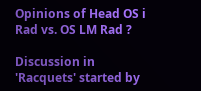Opinions of Head OS i Rad vs. OS LM Rad ?

Discussion in 'Racquets' started by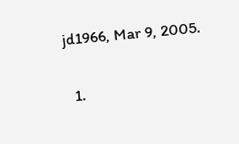jd1966, Mar 9, 2005.

  1.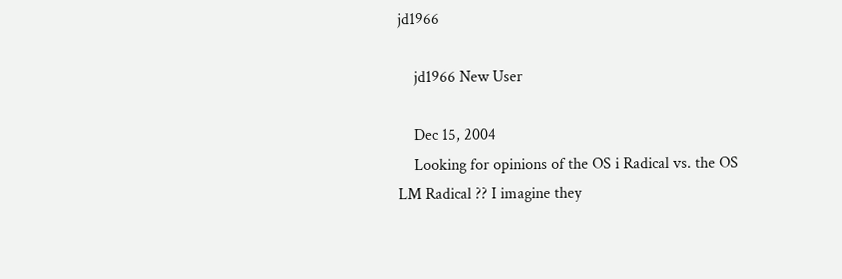jd1966

    jd1966 New User

    Dec 15, 2004
    Looking for opinions of the OS i Radical vs. the OS LM Radical ?? I imagine they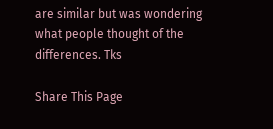are similar but was wondering what people thought of the differences. Tks

Share This Page